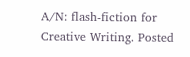A/N: flash-fiction for Creative Writing. Posted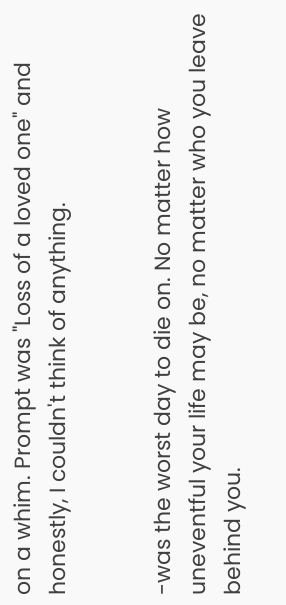on a whim. Prompt was "Loss of a loved one" and honestly, I couldn't think of anything.


-was the worst day to die on. No matter how uneventful your life may be, no matter who you leave behind you.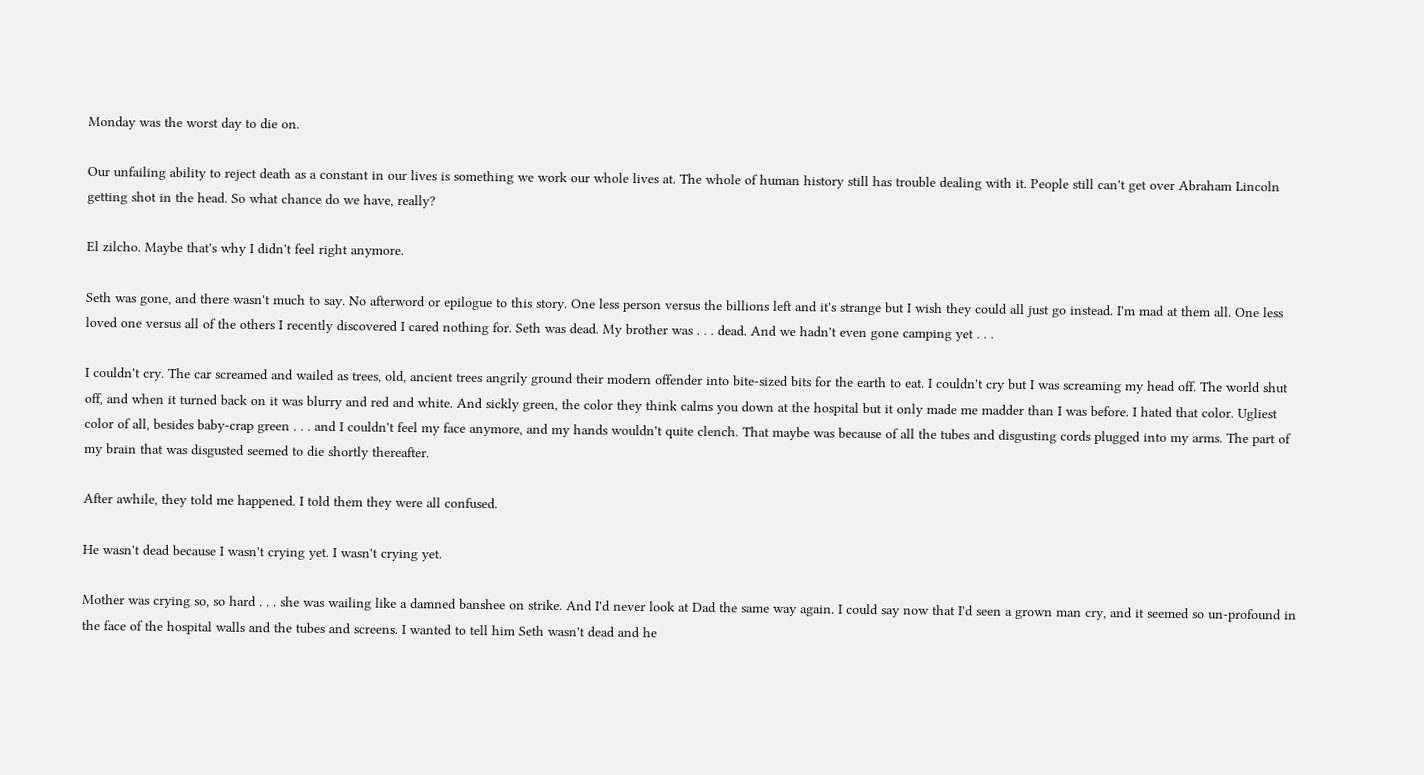Monday was the worst day to die on.

Our unfailing ability to reject death as a constant in our lives is something we work our whole lives at. The whole of human history still has trouble dealing with it. People still can't get over Abraham Lincoln getting shot in the head. So what chance do we have, really?

El zilcho. Maybe that's why I didn't feel right anymore.

Seth was gone, and there wasn't much to say. No afterword or epilogue to this story. One less person versus the billions left and it's strange but I wish they could all just go instead. I'm mad at them all. One less loved one versus all of the others I recently discovered I cared nothing for. Seth was dead. My brother was . . . dead. And we hadn't even gone camping yet . . .

I couldn't cry. The car screamed and wailed as trees, old, ancient trees angrily ground their modern offender into bite-sized bits for the earth to eat. I couldn't cry but I was screaming my head off. The world shut off, and when it turned back on it was blurry and red and white. And sickly green, the color they think calms you down at the hospital but it only made me madder than I was before. I hated that color. Ugliest color of all, besides baby-crap green . . . and I couldn't feel my face anymore, and my hands wouldn't quite clench. That maybe was because of all the tubes and disgusting cords plugged into my arms. The part of my brain that was disgusted seemed to die shortly thereafter.

After awhile, they told me happened. I told them they were all confused.

He wasn't dead because I wasn't crying yet. I wasn't crying yet.

Mother was crying so, so hard . . . she was wailing like a damned banshee on strike. And I'd never look at Dad the same way again. I could say now that I'd seen a grown man cry, and it seemed so un-profound in the face of the hospital walls and the tubes and screens. I wanted to tell him Seth wasn't dead and he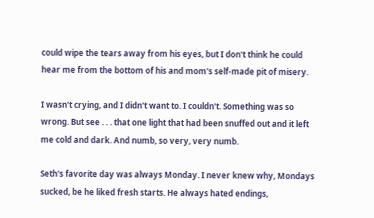could wipe the tears away from his eyes, but I don't think he could hear me from the bottom of his and mom's self-made pit of misery.

I wasn't crying, and I didn't want to. I couldn't. Something was so wrong. But see . . . that one light that had been snuffed out and it left me cold and dark. And numb, so very, very numb.

Seth's favorite day was always Monday. I never knew why, Mondays sucked, be he liked fresh starts. He always hated endings,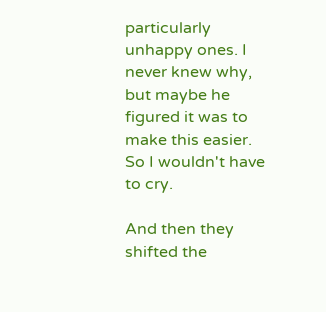particularly unhappy ones. I never knew why, but maybe he figured it was to make this easier. So I wouldn't have to cry.

And then they shifted the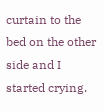curtain to the bed on the other side and I started crying.